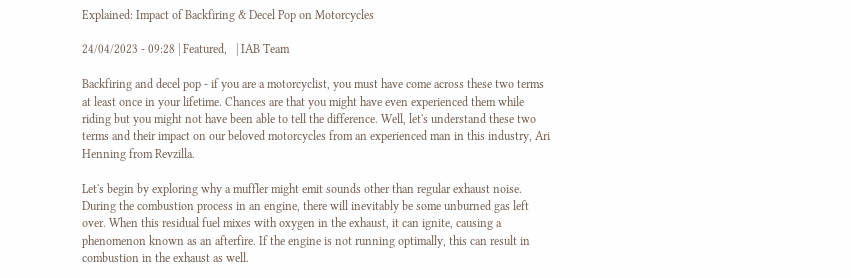Explained: Impact of Backfiring & Decel Pop on Motorcycles

24/04/2023 - 09:28 | Featured,   | IAB Team

Backfiring and decel pop - if you are a motorcyclist, you must have come across these two terms at least once in your lifetime. Chances are that you might have even experienced them while riding but you might not have been able to tell the difference. Well, let's understand these two terms and their impact on our beloved motorcycles from an experienced man in this industry, Ari Henning from Revzilla.

Let's begin by exploring why a muffler might emit sounds other than regular exhaust noise. During the combustion process in an engine, there will inevitably be some unburned gas left over. When this residual fuel mixes with oxygen in the exhaust, it can ignite, causing a phenomenon known as an afterfire. If the engine is not running optimally, this can result in combustion in the exhaust as well.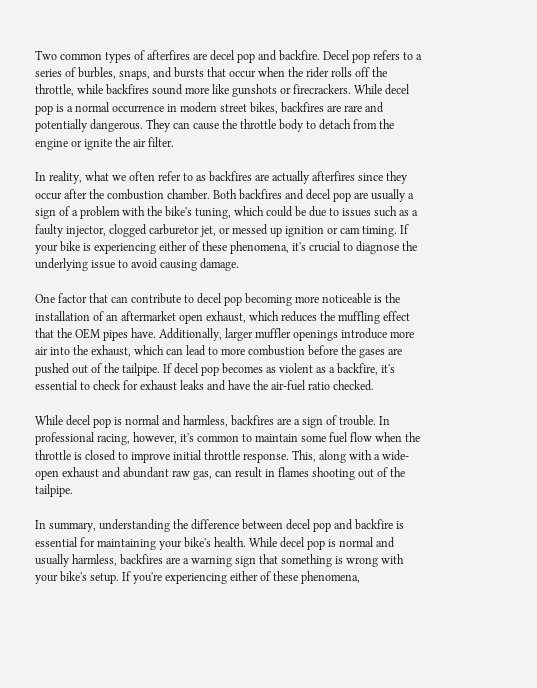Two common types of afterfires are decel pop and backfire. Decel pop refers to a series of burbles, snaps, and bursts that occur when the rider rolls off the throttle, while backfires sound more like gunshots or firecrackers. While decel pop is a normal occurrence in modern street bikes, backfires are rare and potentially dangerous. They can cause the throttle body to detach from the engine or ignite the air filter.

In reality, what we often refer to as backfires are actually afterfires since they occur after the combustion chamber. Both backfires and decel pop are usually a sign of a problem with the bike's tuning, which could be due to issues such as a faulty injector, clogged carburetor jet, or messed up ignition or cam timing. If your bike is experiencing either of these phenomena, it's crucial to diagnose the underlying issue to avoid causing damage.

One factor that can contribute to decel pop becoming more noticeable is the installation of an aftermarket open exhaust, which reduces the muffling effect that the OEM pipes have. Additionally, larger muffler openings introduce more air into the exhaust, which can lead to more combustion before the gases are pushed out of the tailpipe. If decel pop becomes as violent as a backfire, it's essential to check for exhaust leaks and have the air-fuel ratio checked.

While decel pop is normal and harmless, backfires are a sign of trouble. In professional racing, however, it's common to maintain some fuel flow when the throttle is closed to improve initial throttle response. This, along with a wide-open exhaust and abundant raw gas, can result in flames shooting out of the tailpipe.

In summary, understanding the difference between decel pop and backfire is essential for maintaining your bike's health. While decel pop is normal and usually harmless, backfires are a warning sign that something is wrong with your bike's setup. If you're experiencing either of these phenomena,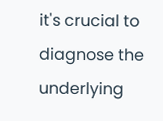it's crucial to diagnose the underlying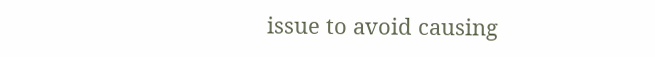issue to avoid causing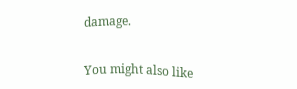damage.


You might also like